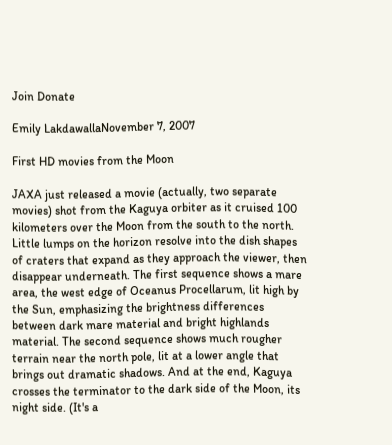Join Donate

Emily LakdawallaNovember 7, 2007

First HD movies from the Moon

JAXA just released a movie (actually, two separate movies) shot from the Kaguya orbiter as it cruised 100 kilometers over the Moon from the south to the north. Little lumps on the horizon resolve into the dish shapes of craters that expand as they approach the viewer, then disappear underneath. The first sequence shows a mare area, the west edge of Oceanus Procellarum, lit high by the Sun, emphasizing the brightness differences between dark mare material and bright highlands material. The second sequence shows much rougher terrain near the north pole, lit at a lower angle that brings out dramatic shadows. And at the end, Kaguya crosses the terminator to the dark side of the Moon, its night side. (It's a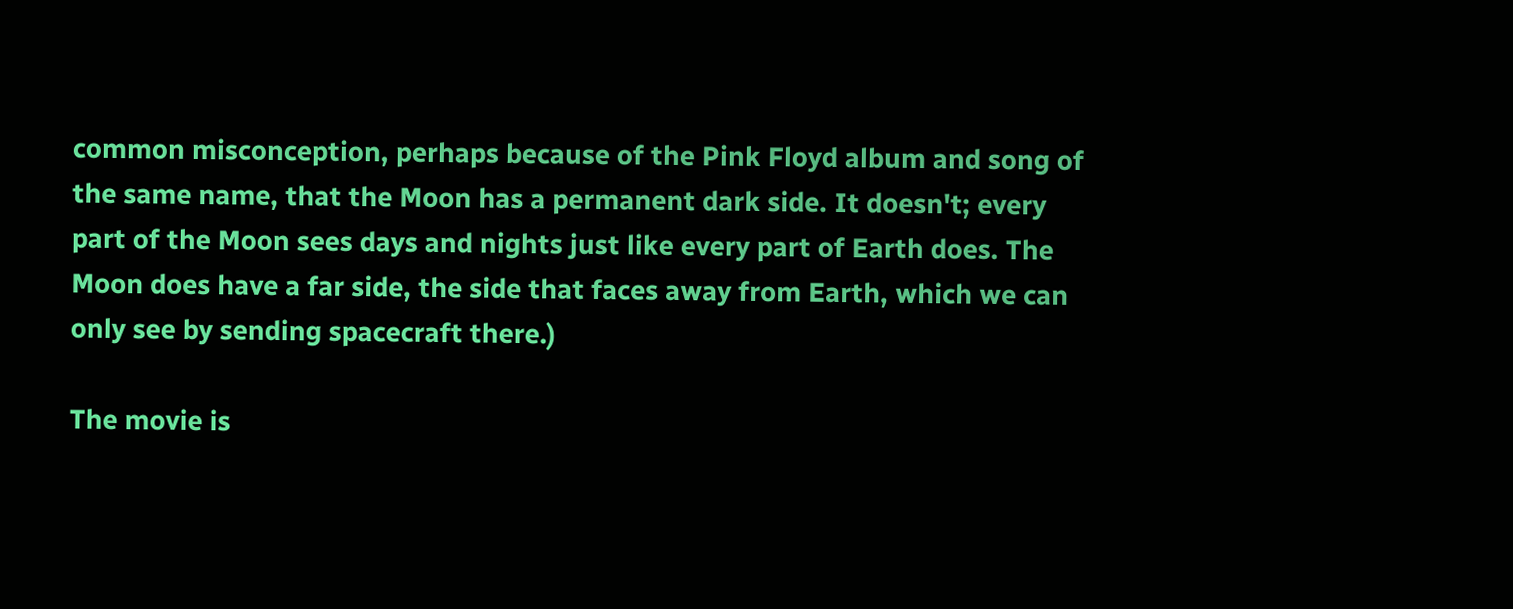common misconception, perhaps because of the Pink Floyd album and song of the same name, that the Moon has a permanent dark side. It doesn't; every part of the Moon sees days and nights just like every part of Earth does. The Moon does have a far side, the side that faces away from Earth, which we can only see by sending spacecraft there.)

The movie is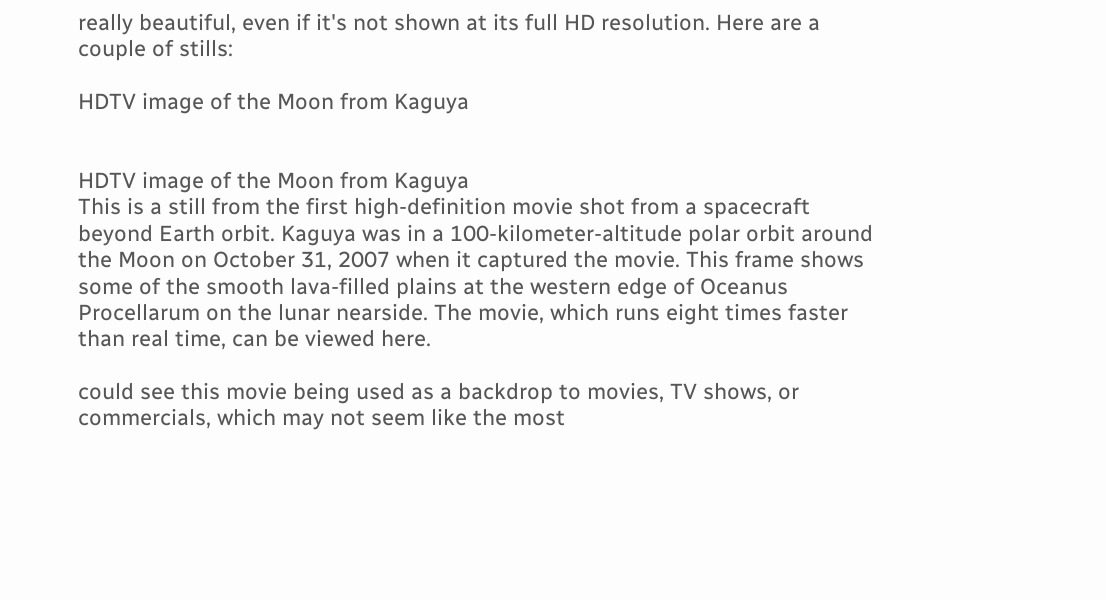really beautiful, even if it's not shown at its full HD resolution. Here are a couple of stills:

HDTV image of the Moon from Kaguya


HDTV image of the Moon from Kaguya
This is a still from the first high-definition movie shot from a spacecraft beyond Earth orbit. Kaguya was in a 100-kilometer-altitude polar orbit around the Moon on October 31, 2007 when it captured the movie. This frame shows some of the smooth lava-filled plains at the western edge of Oceanus Procellarum on the lunar nearside. The movie, which runs eight times faster than real time, can be viewed here.

could see this movie being used as a backdrop to movies, TV shows, or commercials, which may not seem like the most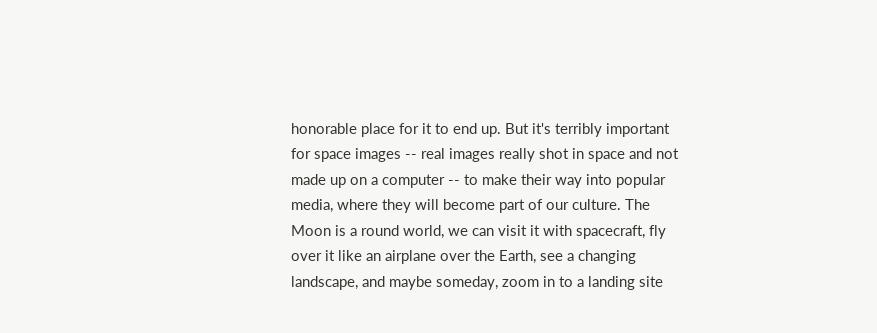honorable place for it to end up. But it's terribly important for space images -- real images really shot in space and not made up on a computer -- to make their way into popular media, where they will become part of our culture. The Moon is a round world, we can visit it with spacecraft, fly over it like an airplane over the Earth, see a changing landscape, and maybe someday, zoom in to a landing site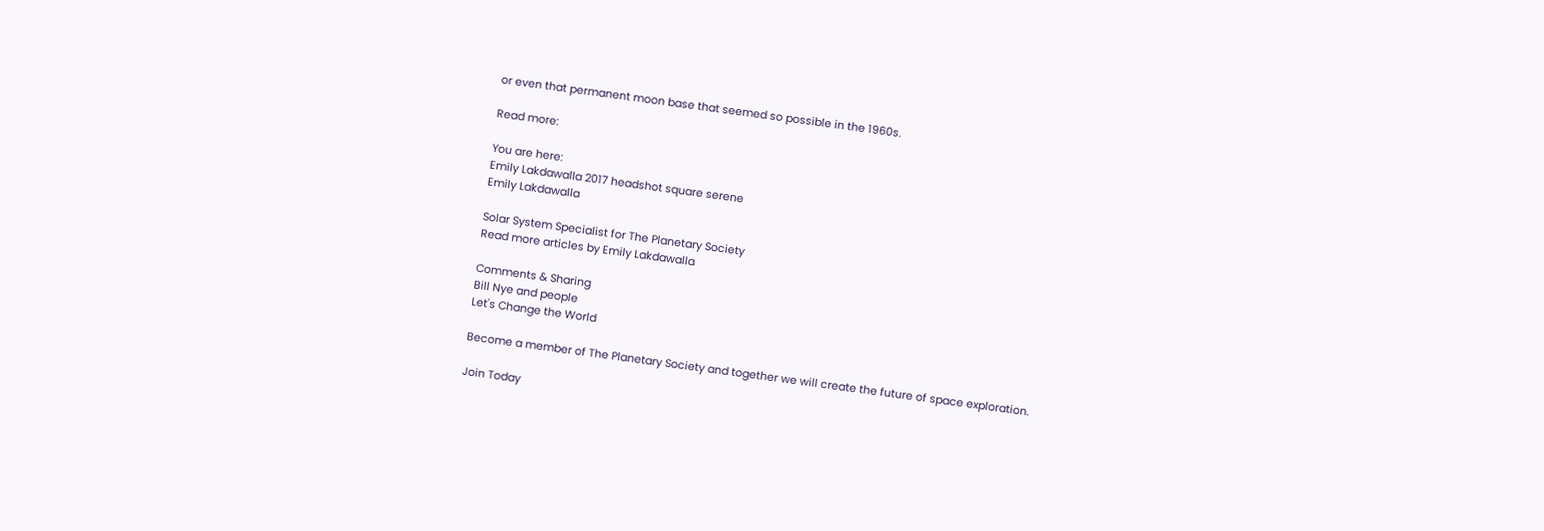or even that permanent moon base that seemed so possible in the 1960s.

Read more:

You are here:
Emily Lakdawalla 2017 headshot square serene
Emily Lakdawalla

Solar System Specialist for The Planetary Society
Read more articles by Emily Lakdawalla

Comments & Sharing
Bill Nye and people
Let's Change the World

Become a member of The Planetary Society and together we will create the future of space exploration.

Join Today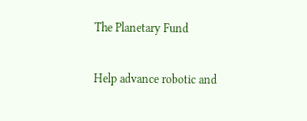The Planetary Fund

Help advance robotic and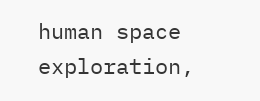human space exploration,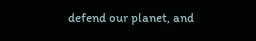defend our planet, and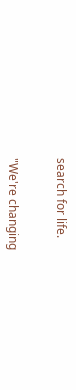search for life.


"We're changing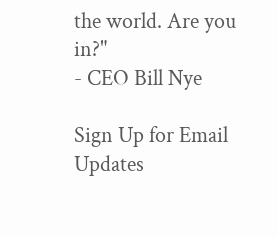the world. Are you in?"
- CEO Bill Nye

Sign Up for Email Updates